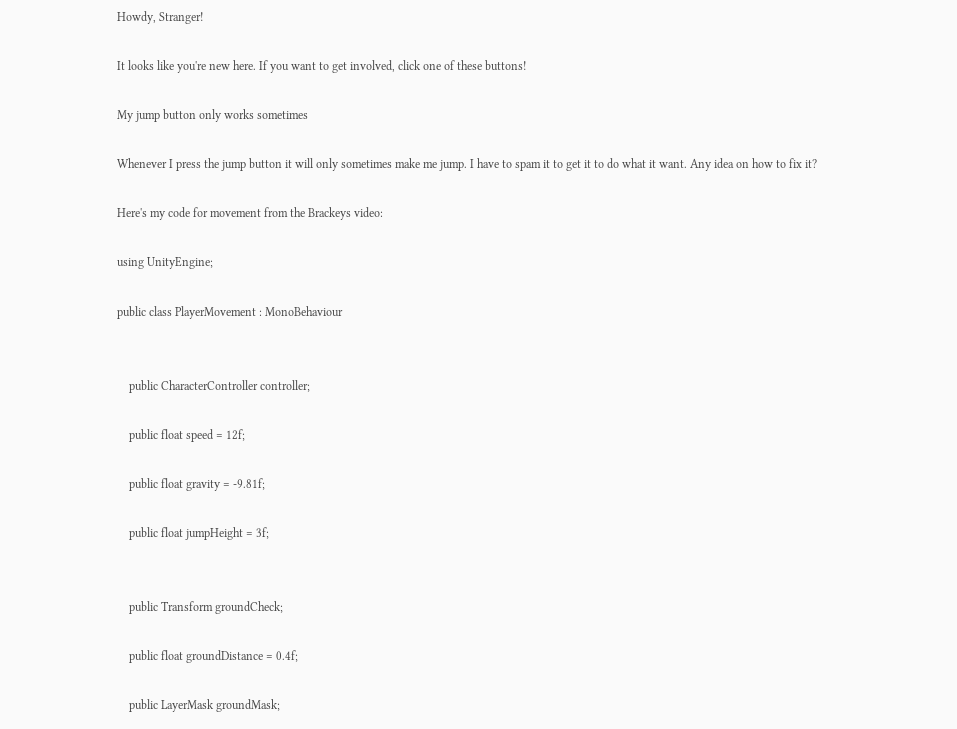Howdy, Stranger!

It looks like you're new here. If you want to get involved, click one of these buttons!

My jump button only works sometimes

Whenever I press the jump button it will only sometimes make me jump. I have to spam it to get it to do what it want. Any idea on how to fix it?

Here's my code for movement from the Brackeys video:

using UnityEngine;

public class PlayerMovement : MonoBehaviour


    public CharacterController controller;

    public float speed = 12f;

    public float gravity = -9.81f;

    public float jumpHeight = 3f;


    public Transform groundCheck;

    public float groundDistance = 0.4f;

    public LayerMask groundMask;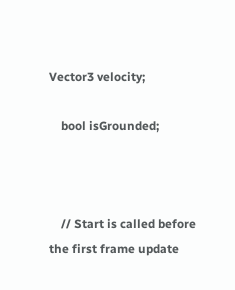Vector3 velocity;

    bool isGrounded;



    // Start is called before the first frame update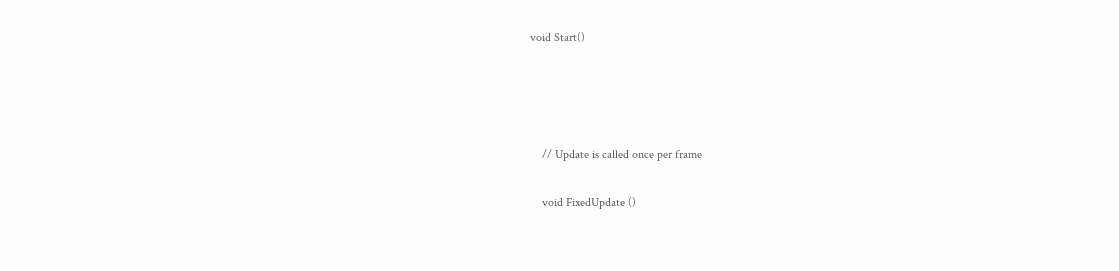void Start()




    // Update is called once per frame

    void FixedUpdate ()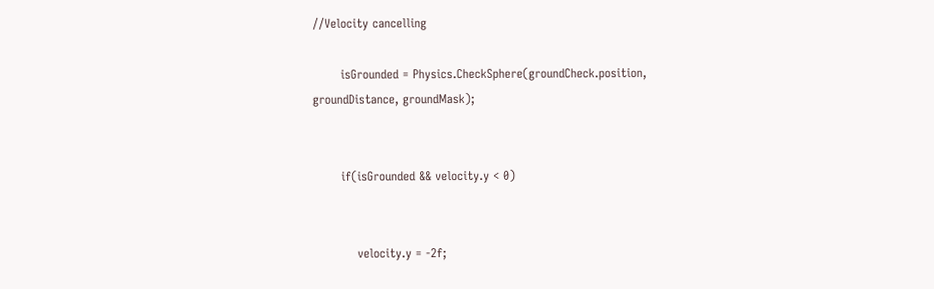//Velocity cancelling

       isGrounded = Physics.CheckSphere(groundCheck.position, groundDistance, groundMask);


       if(isGrounded && velocity.y < 0)


           velocity.y = -2f;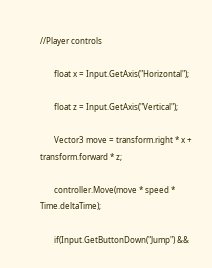//Player controls

       float x = Input.GetAxis("Horizontal");

       float z = Input.GetAxis("Vertical");

       Vector3 move = transform.right * x + transform.forward * z;

       controller.Move(move * speed * Time.deltaTime);

       if(Input.GetButtonDown("Jump") &&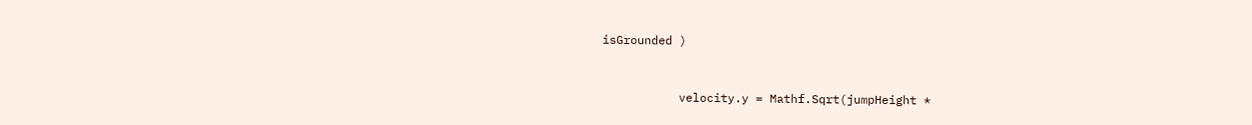isGrounded )


           velocity.y = Mathf.Sqrt(jumpHeight *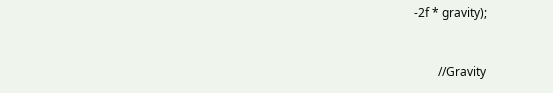-2f * gravity);


        //Gravity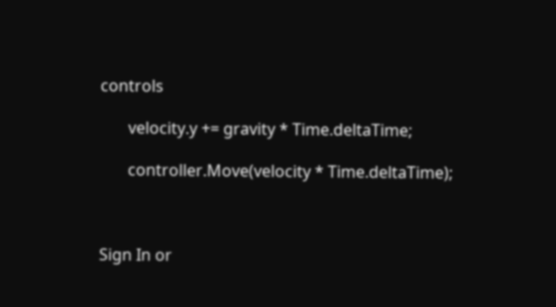controls

       velocity.y += gravity * Time.deltaTime;

       controller.Move(velocity * Time.deltaTime);



Sign In or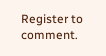Register to comment.